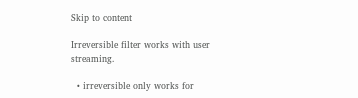Skip to content

Irreversible filter works with user streaming.

  • irreversible only works for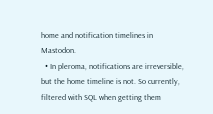home and notification timelines in Mastodon.
  • In pleroma, notifications are irreversible, but the home timeline is not. So currently, filtered with SQL when getting them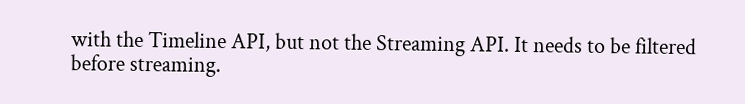with the Timeline API, but not the Streaming API. It needs to be filtered before streaming.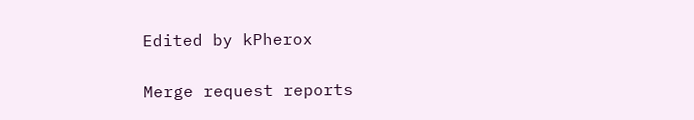Edited by kPherox

Merge request reports